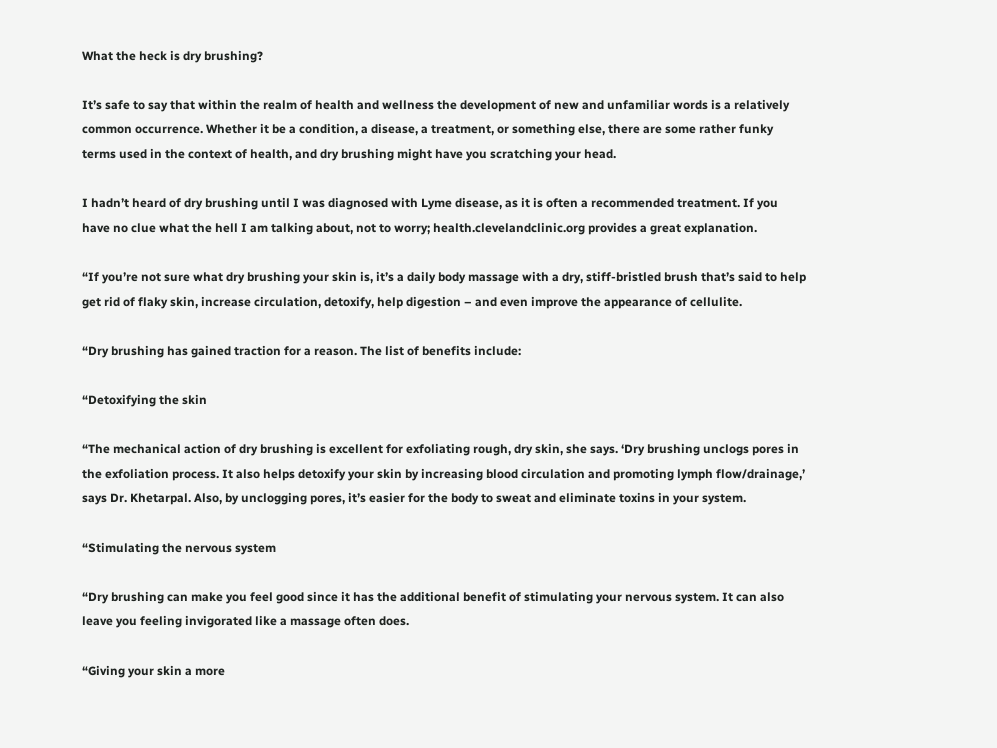What the heck is dry brushing?

It’s safe to say that within the realm of health and wellness the development of new and unfamiliar words is a relatively common occurrence. Whether it be a condition, a disease, a treatment, or something else, there are some rather funky terms used in the context of health, and dry brushing might have you scratching your head.

I hadn’t heard of dry brushing until I was diagnosed with Lyme disease, as it is often a recommended treatment. If you have no clue what the hell I am talking about, not to worry; health.clevelandclinic.org provides a great explanation.

“If you’re not sure what dry brushing your skin is, it’s a daily body massage with a dry, stiff-bristled brush that’s said to help get rid of flaky skin, increase circulation, detoxify, help digestion – and even improve the appearance of cellulite.

“Dry brushing has gained traction for a reason. The list of benefits include:

“Detoxifying the skin

“The mechanical action of dry brushing is excellent for exfoliating rough, dry skin, she says. ‘Dry brushing unclogs pores in the exfoliation process. It also helps detoxify your skin by increasing blood circulation and promoting lymph flow/drainage,’ says Dr. Khetarpal. Also, by unclogging pores, it’s easier for the body to sweat and eliminate toxins in your system.

“Stimulating the nervous system

“Dry brushing can make you feel good since it has the additional benefit of stimulating your nervous system. It can also leave you feeling invigorated like a massage often does.

“Giving your skin a more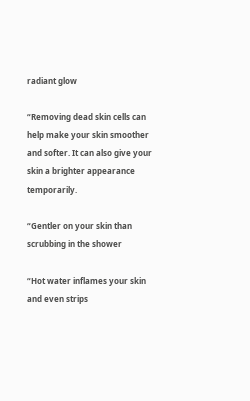radiant glow

“Removing dead skin cells can help make your skin smoother and softer. It can also give your skin a brighter appearance temporarily.

“Gentler on your skin than scrubbing in the shower

“Hot water inflames your skin and even strips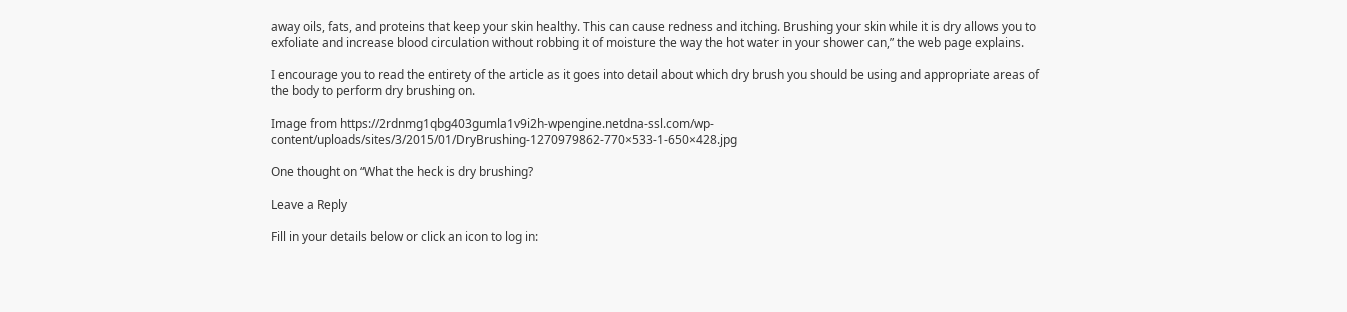away oils, fats, and proteins that keep your skin healthy. This can cause redness and itching. Brushing your skin while it is dry allows you to exfoliate and increase blood circulation without robbing it of moisture the way the hot water in your shower can,” the web page explains.

I encourage you to read the entirety of the article as it goes into detail about which dry brush you should be using and appropriate areas of the body to perform dry brushing on.

Image from https://2rdnmg1qbg403gumla1v9i2h-wpengine.netdna-ssl.com/wp-content/uploads/sites/3/2015/01/DryBrushing-1270979862-770×533-1-650×428.jpg

One thought on “What the heck is dry brushing?

Leave a Reply

Fill in your details below or click an icon to log in: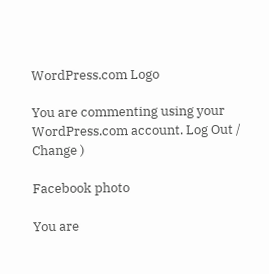WordPress.com Logo

You are commenting using your WordPress.com account. Log Out /  Change )

Facebook photo

You are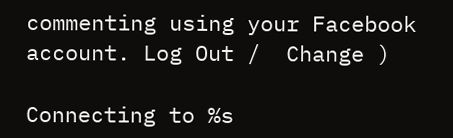commenting using your Facebook account. Log Out /  Change )

Connecting to %s